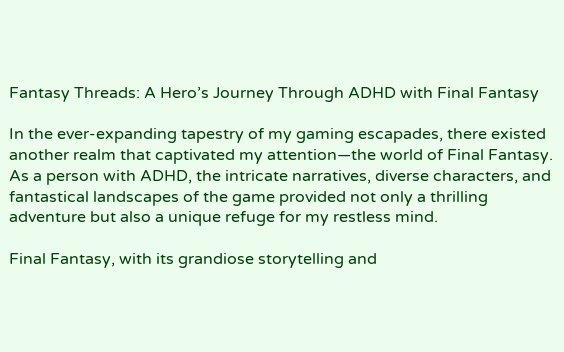Fantasy Threads: A Hero’s Journey Through ADHD with Final Fantasy

In the ever-expanding tapestry of my gaming escapades, there existed another realm that captivated my attention—the world of Final Fantasy. As a person with ADHD, the intricate narratives, diverse characters, and fantastical landscapes of the game provided not only a thrilling adventure but also a unique refuge for my restless mind.

Final Fantasy, with its grandiose storytelling and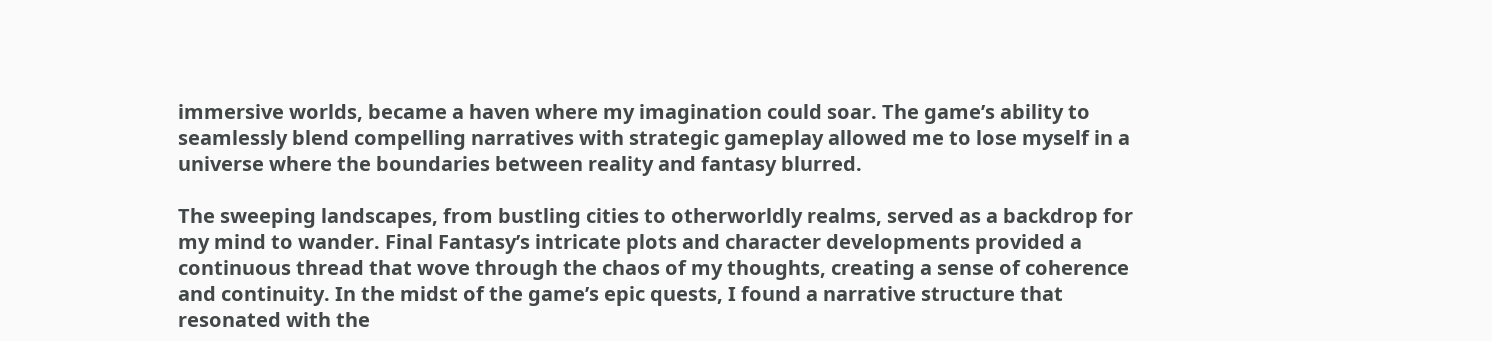immersive worlds, became a haven where my imagination could soar. The game’s ability to seamlessly blend compelling narratives with strategic gameplay allowed me to lose myself in a universe where the boundaries between reality and fantasy blurred.

The sweeping landscapes, from bustling cities to otherworldly realms, served as a backdrop for my mind to wander. Final Fantasy’s intricate plots and character developments provided a continuous thread that wove through the chaos of my thoughts, creating a sense of coherence and continuity. In the midst of the game’s epic quests, I found a narrative structure that resonated with the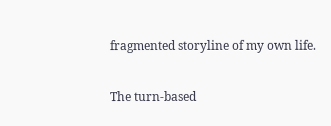fragmented storyline of my own life.

The turn-based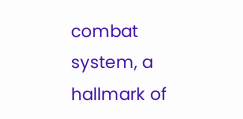combat system, a hallmark of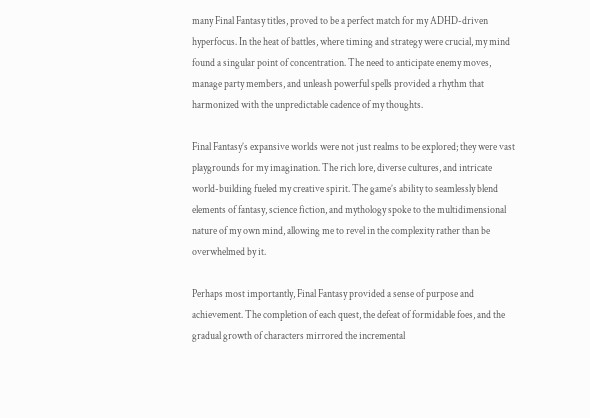many Final Fantasy titles, proved to be a perfect match for my ADHD-driven hyperfocus. In the heat of battles, where timing and strategy were crucial, my mind found a singular point of concentration. The need to anticipate enemy moves, manage party members, and unleash powerful spells provided a rhythm that harmonized with the unpredictable cadence of my thoughts.

Final Fantasy’s expansive worlds were not just realms to be explored; they were vast playgrounds for my imagination. The rich lore, diverse cultures, and intricate world-building fueled my creative spirit. The game’s ability to seamlessly blend elements of fantasy, science fiction, and mythology spoke to the multidimensional nature of my own mind, allowing me to revel in the complexity rather than be overwhelmed by it.

Perhaps most importantly, Final Fantasy provided a sense of purpose and achievement. The completion of each quest, the defeat of formidable foes, and the gradual growth of characters mirrored the incremental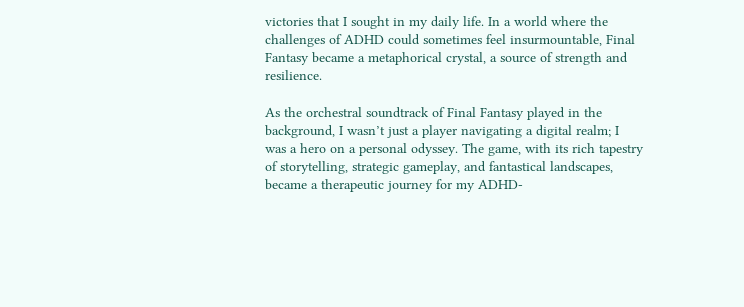victories that I sought in my daily life. In a world where the challenges of ADHD could sometimes feel insurmountable, Final Fantasy became a metaphorical crystal, a source of strength and resilience.

As the orchestral soundtrack of Final Fantasy played in the background, I wasn’t just a player navigating a digital realm; I was a hero on a personal odyssey. The game, with its rich tapestry of storytelling, strategic gameplay, and fantastical landscapes, became a therapeutic journey for my ADHD-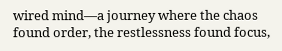wired mind—a journey where the chaos found order, the restlessness found focus,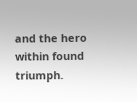and the hero within found triumph.